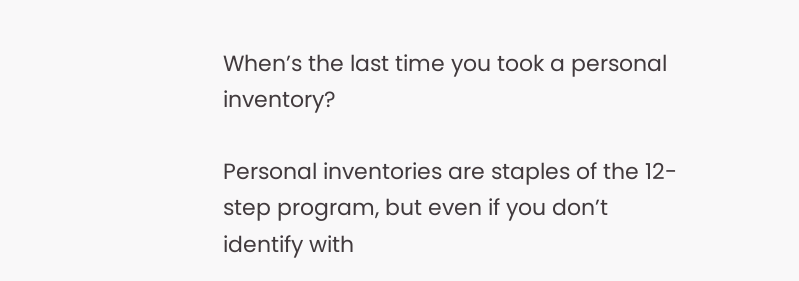When’s the last time you took a personal inventory?

Personal inventories are staples of the 12-step program, but even if you don’t identify with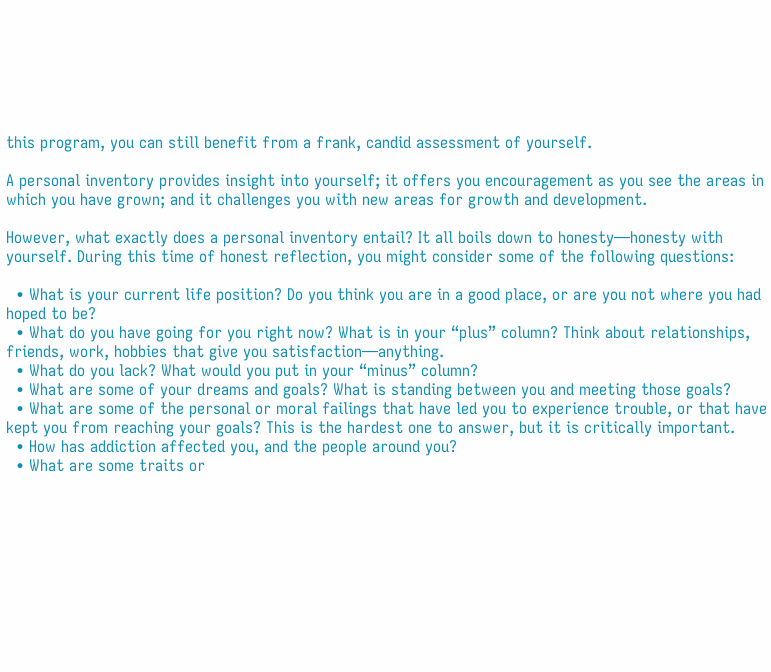this program, you can still benefit from a frank, candid assessment of yourself.

A personal inventory provides insight into yourself; it offers you encouragement as you see the areas in which you have grown; and it challenges you with new areas for growth and development.

However, what exactly does a personal inventory entail? It all boils down to honesty—honesty with yourself. During this time of honest reflection, you might consider some of the following questions:

  • What is your current life position? Do you think you are in a good place, or are you not where you had hoped to be?
  • What do you have going for you right now? What is in your “plus” column? Think about relationships, friends, work, hobbies that give you satisfaction—anything.
  • What do you lack? What would you put in your “minus” column?
  • What are some of your dreams and goals? What is standing between you and meeting those goals?
  • What are some of the personal or moral failings that have led you to experience trouble, or that have kept you from reaching your goals? This is the hardest one to answer, but it is critically important.
  • How has addiction affected you, and the people around you?
  • What are some traits or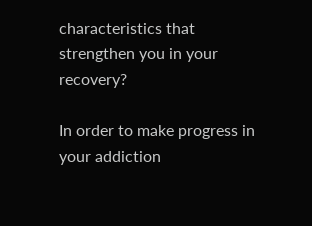characteristics that strengthen you in your recovery?

In order to make progress in your addiction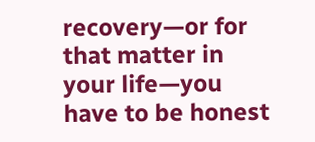recovery—or for that matter in your life—you have to be honest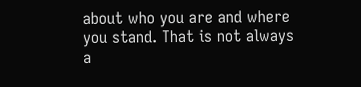about who you are and where you stand. That is not always a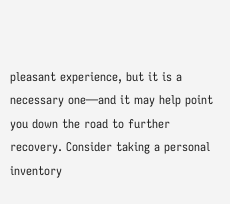pleasant experience, but it is a necessary one—and it may help point you down the road to further recovery. Consider taking a personal inventory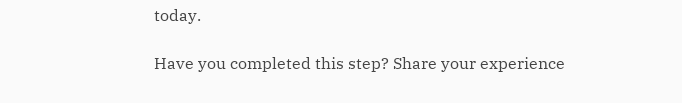today.

Have you completed this step? Share your experience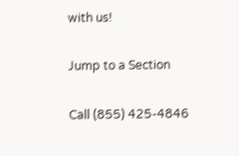with us!

Jump to a Section

Call (855) 425-4846